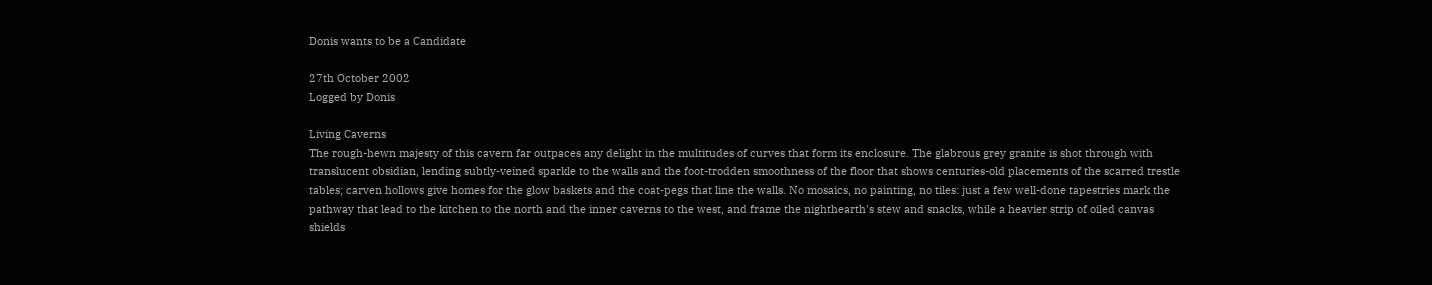Donis wants to be a Candidate

27th October 2002
Logged by Donis

Living Caverns
The rough-hewn majesty of this cavern far outpaces any delight in the multitudes of curves that form its enclosure. The glabrous grey granite is shot through with translucent obsidian, lending subtly-veined sparkle to the walls and the foot-trodden smoothness of the floor that shows centuries-old placements of the scarred trestle tables; carven hollows give homes for the glow baskets and the coat-pegs that line the walls. No mosaics, no painting, no tiles: just a few well-done tapestries mark the pathway that lead to the kitchen to the north and the inner caverns to the west, and frame the nighthearth's stew and snacks, while a heavier strip of oiled canvas shields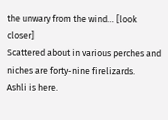the unwary from the wind… [look closer]
Scattered about in various perches and niches are forty-nine firelizards.
Ashli is here.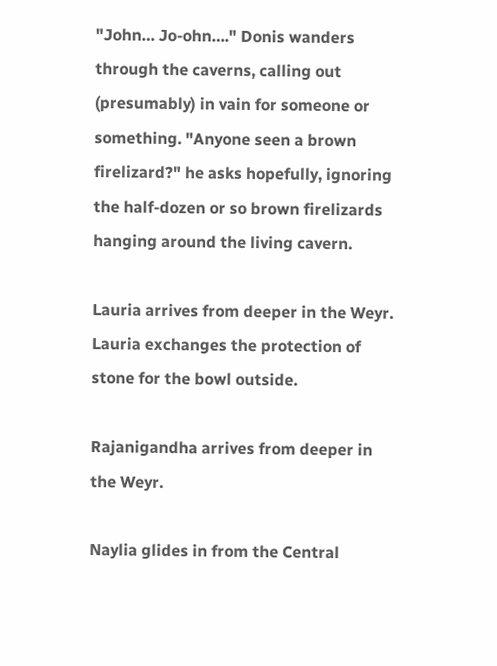"John… Jo-ohn…." Donis wanders through the caverns, calling out (presumably) in vain for someone or something. "Anyone seen a brown firelizard?" he asks hopefully, ignoring the half-dozen or so brown firelizards hanging around the living cavern.

Lauria arrives from deeper in the Weyr.
Lauria exchanges the protection of stone for the bowl outside.

Rajanigandha arrives from deeper in the Weyr.

Naylia glides in from the Central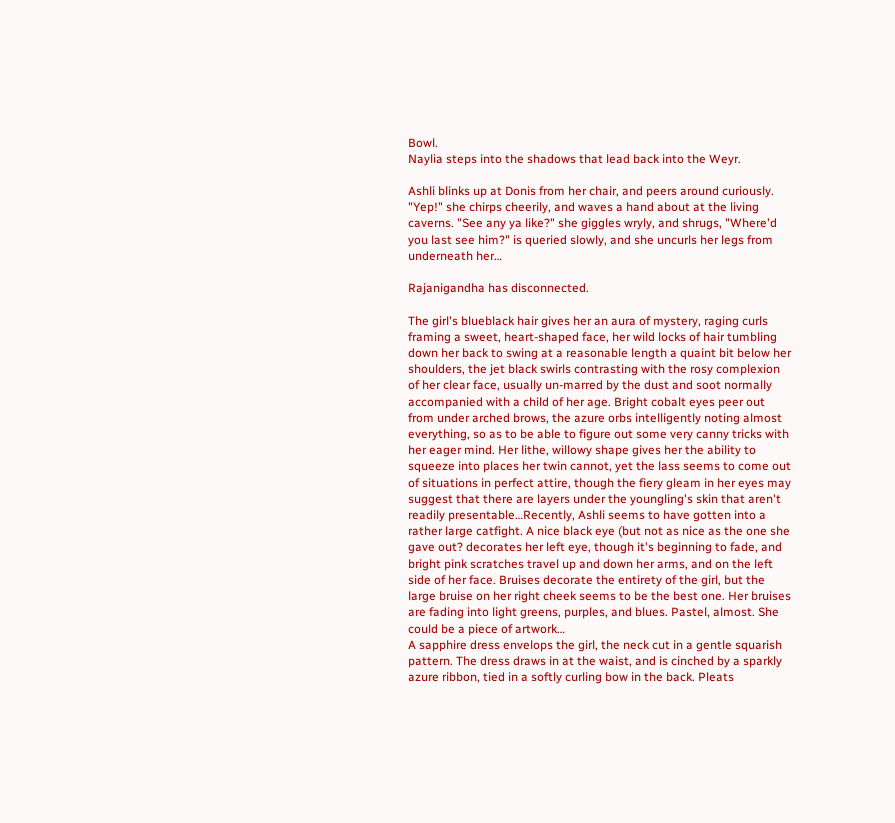Bowl.
Naylia steps into the shadows that lead back into the Weyr.

Ashli blinks up at Donis from her chair, and peers around curiously. "Yep!" she chirps cheerily, and waves a hand about at the living caverns. "See any ya like?" she giggles wryly, and shrugs, "Where'd you last see him?" is queried slowly, and she uncurls her legs from underneath her…

Rajanigandha has disconnected.

The girl's blueblack hair gives her an aura of mystery, raging curls framing a sweet, heart-shaped face, her wild locks of hair tumbling down her back to swing at a reasonable length a quaint bit below her shoulders, the jet black swirls contrasting with the rosy complexion of her clear face, usually un-marred by the dust and soot normally accompanied with a child of her age. Bright cobalt eyes peer out from under arched brows, the azure orbs intelligently noting almost everything, so as to be able to figure out some very canny tricks with her eager mind. Her lithe, willowy shape gives her the ability to squeeze into places her twin cannot, yet the lass seems to come out of situations in perfect attire, though the fiery gleam in her eyes may suggest that there are layers under the youngling's skin that aren't readily presentable…Recently, Ashli seems to have gotten into a rather large catfight. A nice black eye (but not as nice as the one she gave out? decorates her left eye, though it's beginning to fade, and bright pink scratches travel up and down her arms, and on the left side of her face. Bruises decorate the entirety of the girl, but the large bruise on her right cheek seems to be the best one. Her bruises are fading into light greens, purples, and blues. Pastel, almost. She could be a piece of artwork…
A sapphire dress envelops the girl, the neck cut in a gentle squarish pattern. The dress draws in at the waist, and is cinched by a sparkly azure ribbon, tied in a softly curling bow in the back. Pleats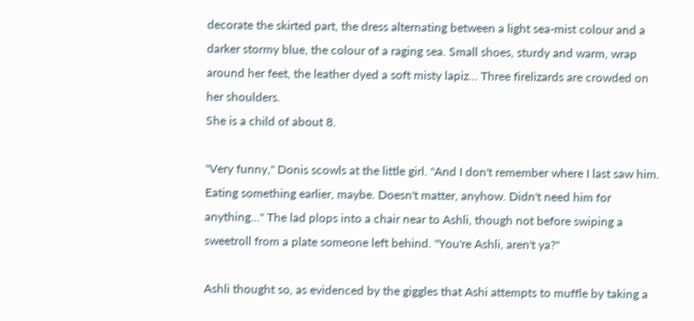decorate the skirted part, the dress alternating between a light sea-mist colour and a darker stormy blue, the colour of a raging sea. Small shoes, sturdy and warm, wrap around her feet, the leather dyed a soft misty lapiz… Three firelizards are crowded on her shoulders.
She is a child of about 8.

"Very funny," Donis scowls at the little girl. "And I don't remember where I last saw him. Eating something earlier, maybe. Doesn't matter, anyhow. Didn't need him for anything…" The lad plops into a chair near to Ashli, though not before swiping a sweetroll from a plate someone left behind. "You're Ashli, aren't ya?"

Ashli thought so, as evidenced by the giggles that Ashi attempts to muffle by taking a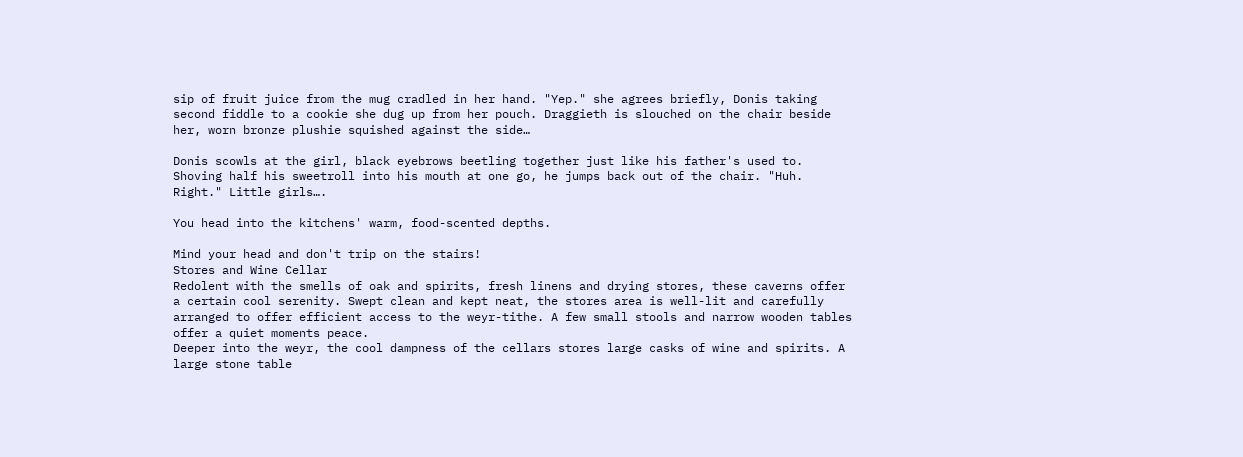sip of fruit juice from the mug cradled in her hand. "Yep." she agrees briefly, Donis taking second fiddle to a cookie she dug up from her pouch. Draggieth is slouched on the chair beside her, worn bronze plushie squished against the side…

Donis scowls at the girl, black eyebrows beetling together just like his father's used to. Shoving half his sweetroll into his mouth at one go, he jumps back out of the chair. "Huh. Right." Little girls….

You head into the kitchens' warm, food-scented depths.

Mind your head and don't trip on the stairs!
Stores and Wine Cellar
Redolent with the smells of oak and spirits, fresh linens and drying stores, these caverns offer a certain cool serenity. Swept clean and kept neat, the stores area is well-lit and carefully arranged to offer efficient access to the weyr-tithe. A few small stools and narrow wooden tables offer a quiet moments peace.
Deeper into the weyr, the cool dampness of the cellars stores large casks of wine and spirits. A large stone table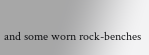and some worn rock-benches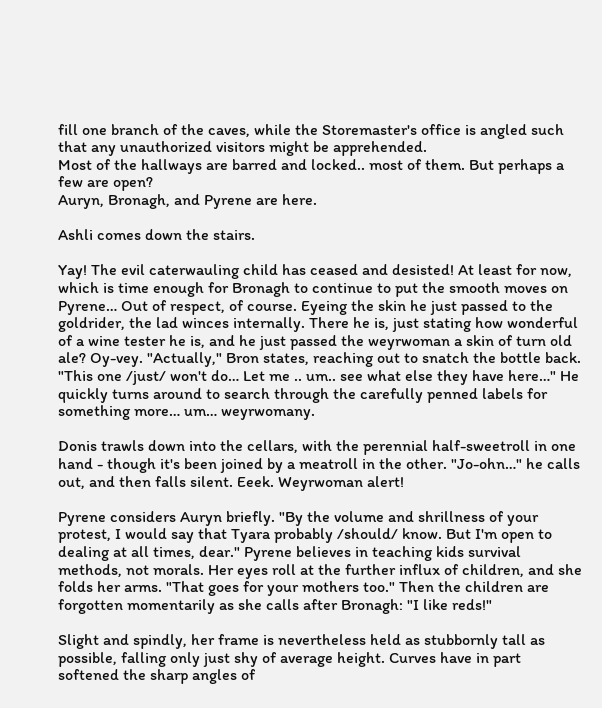fill one branch of the caves, while the Storemaster's office is angled such that any unauthorized visitors might be apprehended.
Most of the hallways are barred and locked.. most of them. But perhaps a few are open?
Auryn, Bronagh, and Pyrene are here.

Ashli comes down the stairs.

Yay! The evil caterwauling child has ceased and desisted! At least for now, which is time enough for Bronagh to continue to put the smooth moves on Pyrene… Out of respect, of course. Eyeing the skin he just passed to the goldrider, the lad winces internally. There he is, just stating how wonderful of a wine tester he is, and he just passed the weyrwoman a skin of turn old ale? Oy-vey. "Actually," Bron states, reaching out to snatch the bottle back. "This one /just/ won't do… Let me .. um.. see what else they have here…" He quickly turns around to search through the carefully penned labels for something more… um… weyrwomany.

Donis trawls down into the cellars, with the perennial half-sweetroll in one hand - though it's been joined by a meatroll in the other. "Jo-ohn…" he calls out, and then falls silent. Eeek. Weyrwoman alert!

Pyrene considers Auryn briefly. "By the volume and shrillness of your protest, I would say that Tyara probably /should/ know. But I'm open to dealing at all times, dear." Pyrene believes in teaching kids survival methods, not morals. Her eyes roll at the further influx of children, and she folds her arms. "That goes for your mothers too." Then the children are forgotten momentarily as she calls after Bronagh: "I like reds!"

Slight and spindly, her frame is nevertheless held as stubbornly tall as possible, falling only just shy of average height. Curves have in part softened the sharp angles of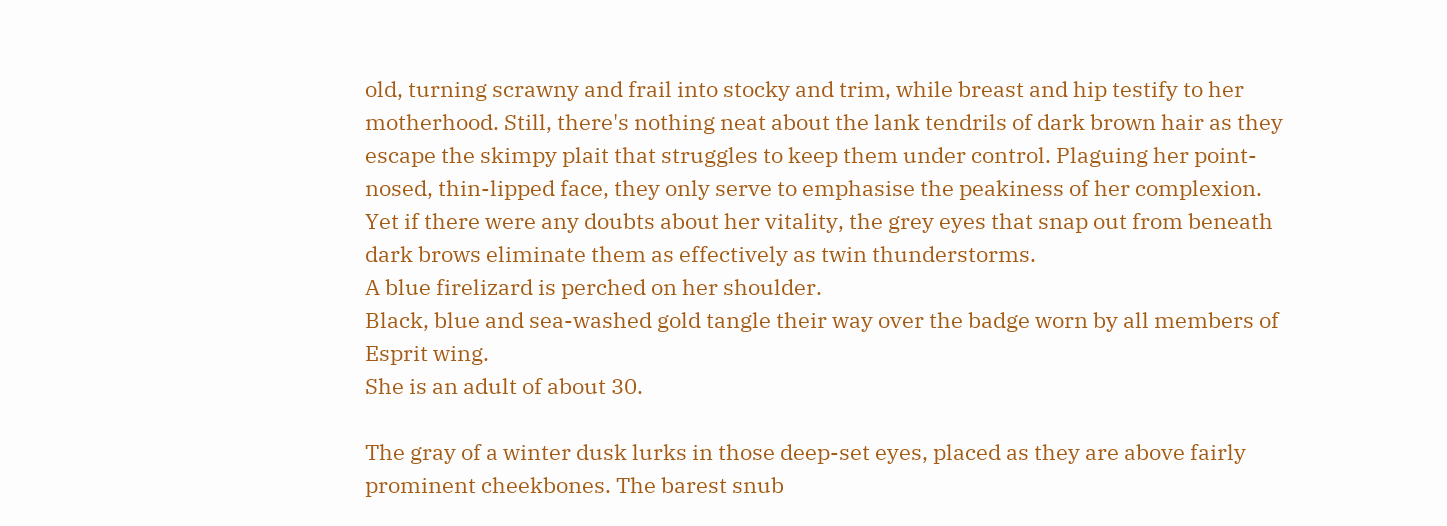old, turning scrawny and frail into stocky and trim, while breast and hip testify to her motherhood. Still, there's nothing neat about the lank tendrils of dark brown hair as they escape the skimpy plait that struggles to keep them under control. Plaguing her point-nosed, thin-lipped face, they only serve to emphasise the peakiness of her complexion. Yet if there were any doubts about her vitality, the grey eyes that snap out from beneath dark brows eliminate them as effectively as twin thunderstorms.
A blue firelizard is perched on her shoulder.
Black, blue and sea-washed gold tangle their way over the badge worn by all members of Esprit wing.
She is an adult of about 30.

The gray of a winter dusk lurks in those deep-set eyes, placed as they are above fairly prominent cheekbones. The barest snub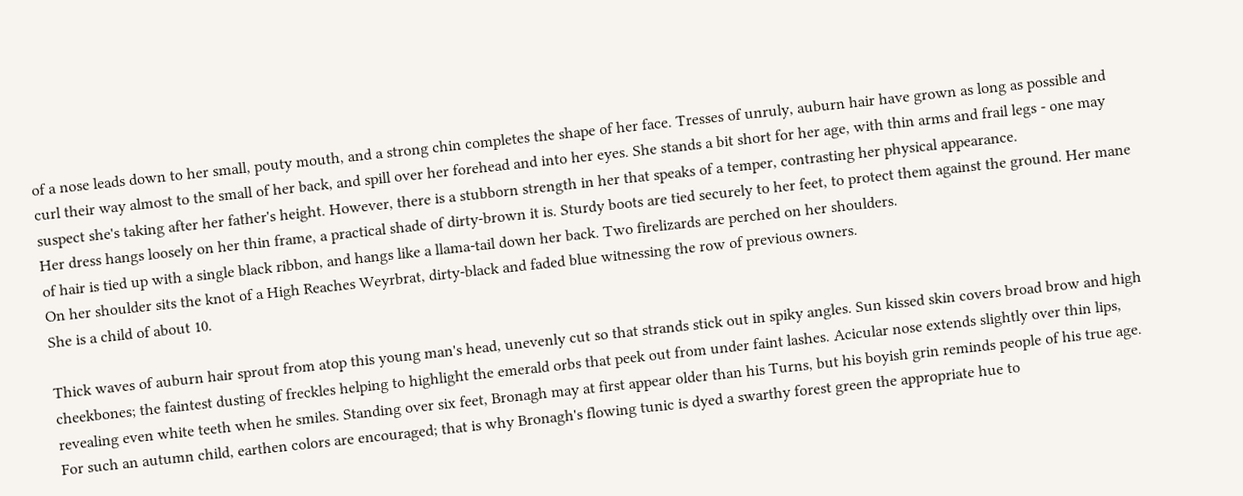of a nose leads down to her small, pouty mouth, and a strong chin completes the shape of her face. Tresses of unruly, auburn hair have grown as long as possible and curl their way almost to the small of her back, and spill over her forehead and into her eyes. She stands a bit short for her age, with thin arms and frail legs - one may suspect she's taking after her father's height. However, there is a stubborn strength in her that speaks of a temper, contrasting her physical appearance.
Her dress hangs loosely on her thin frame, a practical shade of dirty-brown it is. Sturdy boots are tied securely to her feet, to protect them against the ground. Her mane of hair is tied up with a single black ribbon, and hangs like a llama-tail down her back. Two firelizards are perched on her shoulders.
On her shoulder sits the knot of a High Reaches Weyrbrat, dirty-black and faded blue witnessing the row of previous owners.
She is a child of about 10.

Thick waves of auburn hair sprout from atop this young man's head, unevenly cut so that strands stick out in spiky angles. Sun kissed skin covers broad brow and high cheekbones; the faintest dusting of freckles helping to highlight the emerald orbs that peek out from under faint lashes. Acicular nose extends slightly over thin lips, revealing even white teeth when he smiles. Standing over six feet, Bronagh may at first appear older than his Turns, but his boyish grin reminds people of his true age.
For such an autumn child, earthen colors are encouraged; that is why Bronagh's flowing tunic is dyed a swarthy forest green the appropriate hue to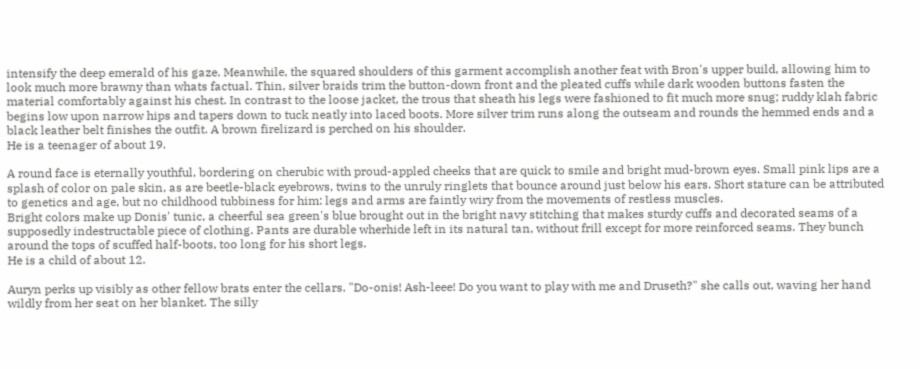intensify the deep emerald of his gaze. Meanwhile, the squared shoulders of this garment accomplish another feat with Bron's upper build, allowing him to look much more brawny than whats factual. Thin, silver braids trim the button-down front and the pleated cuffs while dark wooden buttons fasten the material comfortably against his chest. In contrast to the loose jacket, the trous that sheath his legs were fashioned to fit much more snug; ruddy klah fabric begins low upon narrow hips and tapers down to tuck neatly into laced boots. More silver trim runs along the outseam and rounds the hemmed ends and a black leather belt finishes the outfit. A brown firelizard is perched on his shoulder.
He is a teenager of about 19.

A round face is eternally youthful, bordering on cherubic with proud-appled cheeks that are quick to smile and bright mud-brown eyes. Small pink lips are a splash of color on pale skin, as are beetle-black eyebrows, twins to the unruly ringlets that bounce around just below his ears. Short stature can be attributed to genetics and age, but no childhood tubbiness for him: legs and arms are faintly wiry from the movements of restless muscles.
Bright colors make up Donis' tunic, a cheerful sea green's blue brought out in the bright navy stitching that makes sturdy cuffs and decorated seams of a supposedly indestructable piece of clothing. Pants are durable wherhide left in its natural tan, without frill except for more reinforced seams. They bunch around the tops of scuffed half-boots, too long for his short legs.
He is a child of about 12.

Auryn perks up visibly as other fellow brats enter the cellars. "Do-onis! Ash-leee! Do you want to play with me and Druseth?" she calls out, waving her hand wildly from her seat on her blanket. The silly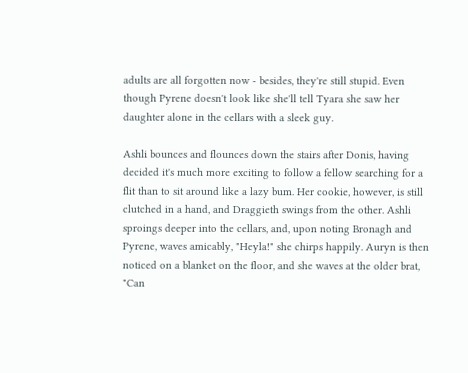adults are all forgotten now - besides, they're still stupid. Even though Pyrene doesn't look like she'll tell Tyara she saw her daughter alone in the cellars with a sleek guy.

Ashli bounces and flounces down the stairs after Donis, having decided it's much more exciting to follow a fellow searching for a flit than to sit around like a lazy bum. Her cookie, however, is still clutched in a hand, and Draggieth swings from the other. Ashli sproings deeper into the cellars, and, upon noting Bronagh and Pyrene, waves amicably, "Heyla!" she chirps happily. Auryn is then noticed on a blanket on the floor, and she waves at the older brat, "Can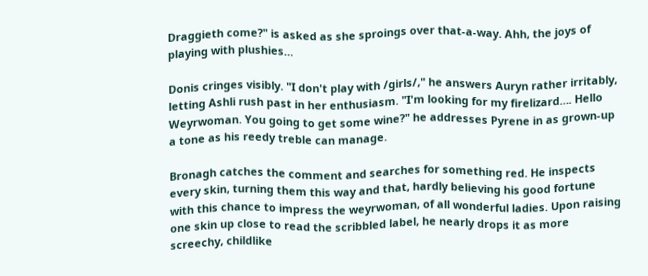Draggieth come?" is asked as she sproings over that-a-way. Ahh, the joys of playing with plushies…

Donis cringes visibly. "I don't play with /girls/," he answers Auryn rather irritably, letting Ashli rush past in her enthusiasm. "I'm looking for my firelizard…. Hello Weyrwoman. You going to get some wine?" he addresses Pyrene in as grown-up a tone as his reedy treble can manage.

Bronagh catches the comment and searches for something red. He inspects every skin, turning them this way and that, hardly believing his good fortune with this chance to impress the weyrwoman, of all wonderful ladies. Upon raising one skin up close to read the scribbled label, he nearly drops it as more screechy, childlike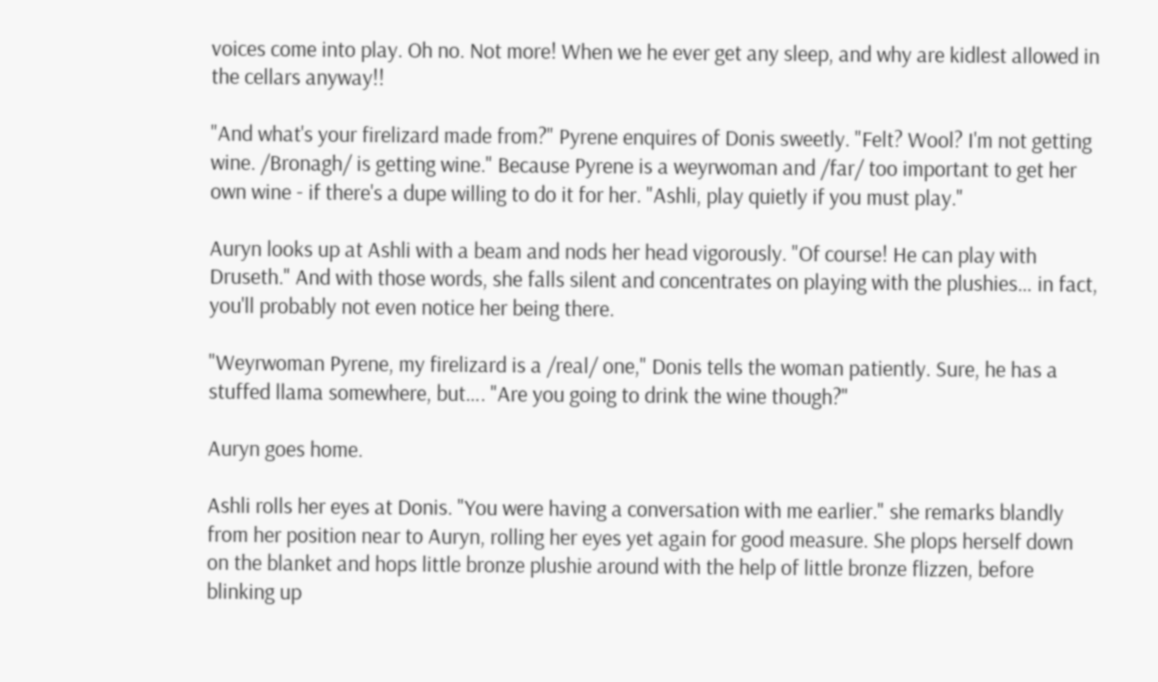voices come into play. Oh no. Not more! When we he ever get any sleep, and why are kidlest allowed in the cellars anyway!!

"And what's your firelizard made from?" Pyrene enquires of Donis sweetly. "Felt? Wool? I'm not getting wine. /Bronagh/ is getting wine." Because Pyrene is a weyrwoman and /far/ too important to get her own wine - if there's a dupe willing to do it for her. "Ashli, play quietly if you must play."

Auryn looks up at Ashli with a beam and nods her head vigorously. "Of course! He can play with Druseth." And with those words, she falls silent and concentrates on playing with the plushies… in fact, you'll probably not even notice her being there.

"Weyrwoman Pyrene, my firelizard is a /real/ one," Donis tells the woman patiently. Sure, he has a stuffed llama somewhere, but…. "Are you going to drink the wine though?"

Auryn goes home.

Ashli rolls her eyes at Donis. "You were having a conversation with me earlier." she remarks blandly from her position near to Auryn, rolling her eyes yet again for good measure. She plops herself down on the blanket and hops little bronze plushie around with the help of little bronze flizzen, before blinking up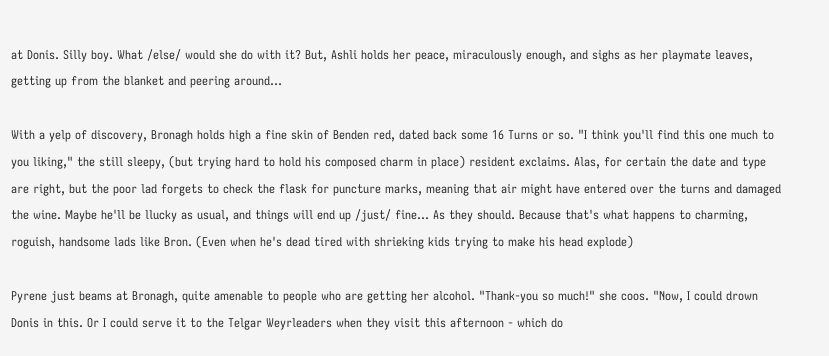at Donis. Silly boy. What /else/ would she do with it? But, Ashli holds her peace, miraculously enough, and sighs as her playmate leaves, getting up from the blanket and peering around…

With a yelp of discovery, Bronagh holds high a fine skin of Benden red, dated back some 16 Turns or so. "I think you'll find this one much to you liking," the still sleepy, (but trying hard to hold his composed charm in place) resident exclaims. Alas, for certain the date and type are right, but the poor lad forgets to check the flask for puncture marks, meaning that air might have entered over the turns and damaged the wine. Maybe he'll be llucky as usual, and things will end up /just/ fine… As they should. Because that's what happens to charming, roguish, handsome lads like Bron. (Even when he's dead tired with shrieking kids trying to make his head explode)

Pyrene just beams at Bronagh, quite amenable to people who are getting her alcohol. "Thank-you so much!" she coos. "Now, I could drown Donis in this. Or I could serve it to the Telgar Weyrleaders when they visit this afternoon - which do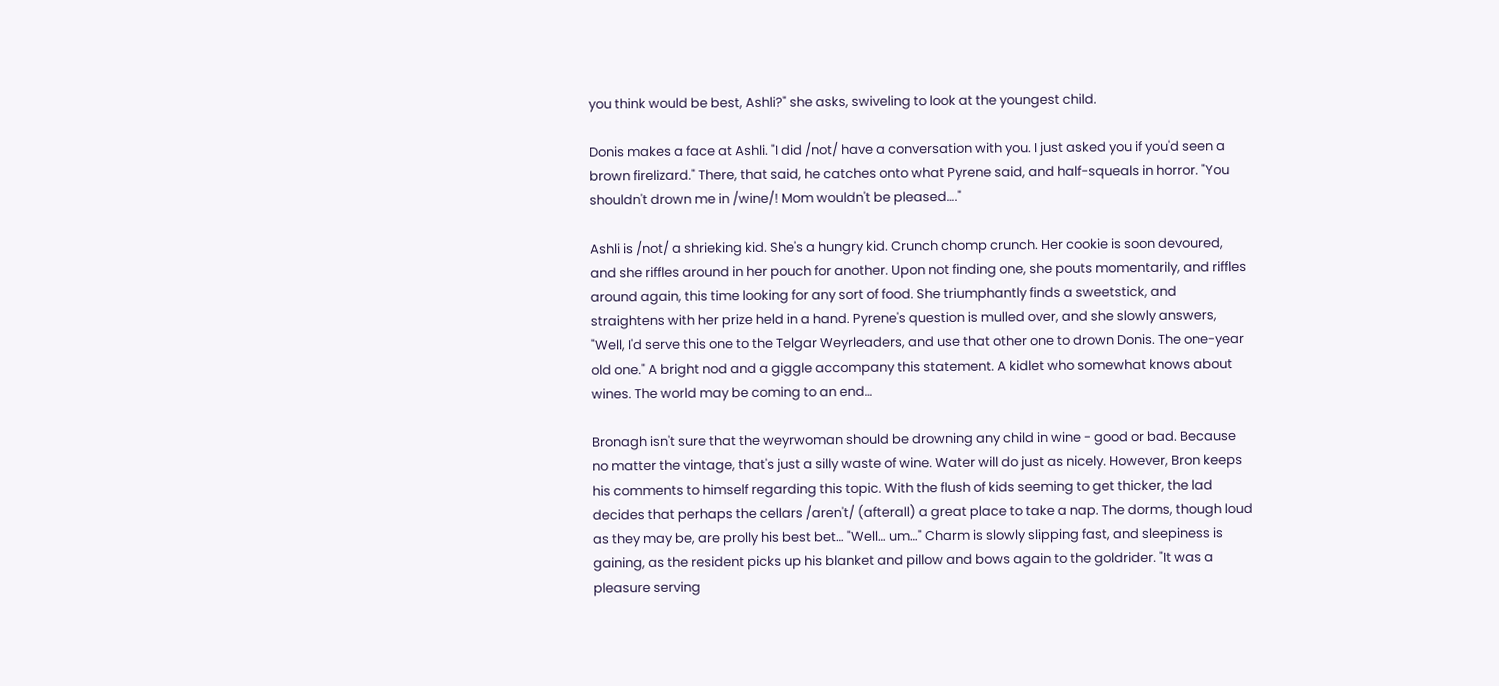you think would be best, Ashli?" she asks, swiveling to look at the youngest child.

Donis makes a face at Ashli. "I did /not/ have a conversation with you. I just asked you if you'd seen a brown firelizard." There, that said, he catches onto what Pyrene said, and half-squeals in horror. "You shouldn't drown me in /wine/! Mom wouldn't be pleased…."

Ashli is /not/ a shrieking kid. She's a hungry kid. Crunch chomp crunch. Her cookie is soon devoured, and she riffles around in her pouch for another. Upon not finding one, she pouts momentarily, and riffles around again, this time looking for any sort of food. She triumphantly finds a sweetstick, and straightens with her prize held in a hand. Pyrene's question is mulled over, and she slowly answers, "Well, I'd serve this one to the Telgar Weyrleaders, and use that other one to drown Donis. The one-year old one." A bright nod and a giggle accompany this statement. A kidlet who somewhat knows about wines. The world may be coming to an end…

Bronagh isn't sure that the weyrwoman should be drowning any child in wine - good or bad. Because no matter the vintage, that's just a silly waste of wine. Water will do just as nicely. However, Bron keeps his comments to himself regarding this topic. With the flush of kids seeming to get thicker, the lad decides that perhaps the cellars /aren't/ (afterall) a great place to take a nap. The dorms, though loud as they may be, are prolly his best bet… "Well… um…" Charm is slowly slipping fast, and sleepiness is gaining, as the resident picks up his blanket and pillow and bows again to the goldrider. "It was a pleasure serving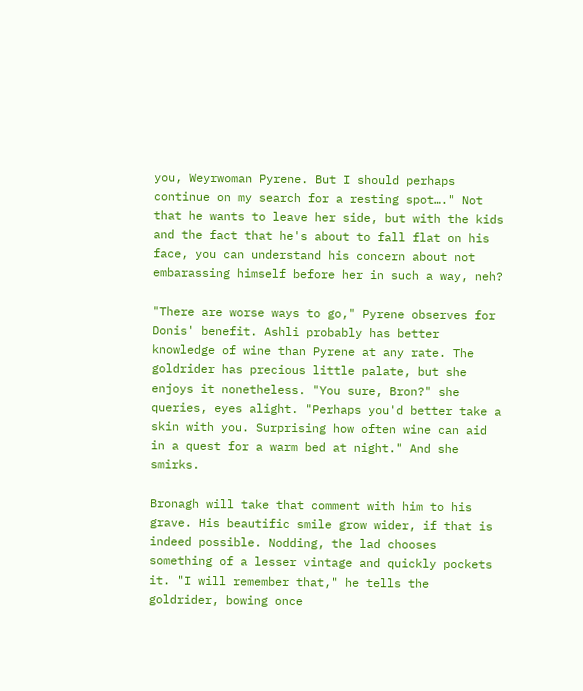you, Weyrwoman Pyrene. But I should perhaps continue on my search for a resting spot…." Not that he wants to leave her side, but with the kids and the fact that he's about to fall flat on his face, you can understand his concern about not embarassing himself before her in such a way, neh?

"There are worse ways to go," Pyrene observes for Donis' benefit. Ashli probably has better knowledge of wine than Pyrene at any rate. The goldrider has precious little palate, but she enjoys it nonetheless. "You sure, Bron?" she queries, eyes alight. "Perhaps you'd better take a skin with you. Surprising how often wine can aid in a quest for a warm bed at night." And she smirks.

Bronagh will take that comment with him to his grave. His beautific smile grow wider, if that is indeed possible. Nodding, the lad chooses something of a lesser vintage and quickly pockets it. "I will remember that," he tells the goldrider, bowing once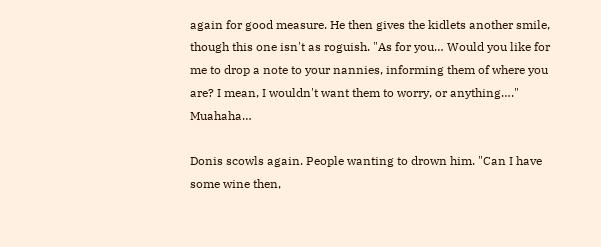again for good measure. He then gives the kidlets another smile, though this one isn't as roguish. "As for you… Would you like for me to drop a note to your nannies, informing them of where you are? I mean, I wouldn't want them to worry, or anything…." Muahaha…

Donis scowls again. People wanting to drown him. "Can I have some wine then,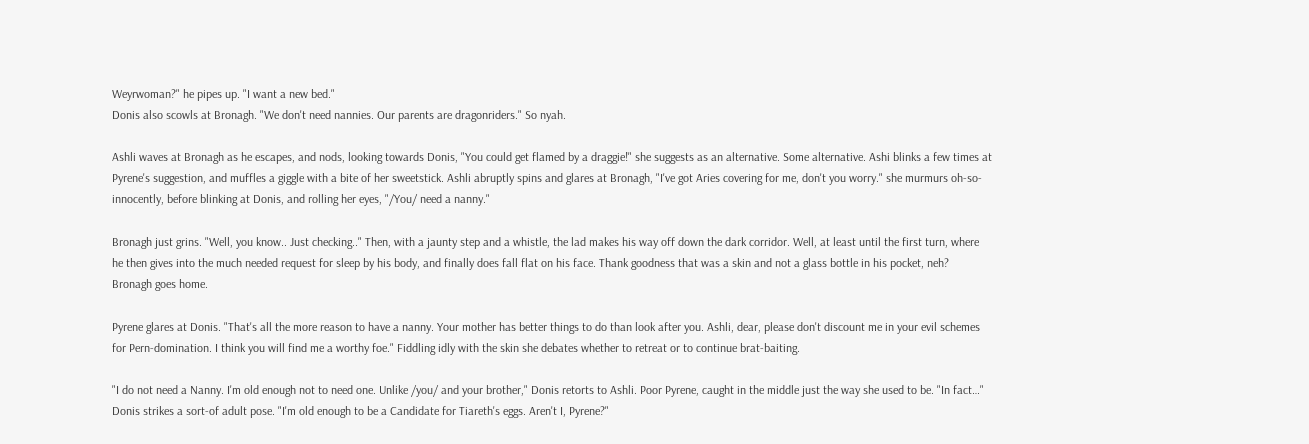Weyrwoman?" he pipes up. "I want a new bed."
Donis also scowls at Bronagh. "We don't need nannies. Our parents are dragonriders." So nyah.

Ashli waves at Bronagh as he escapes, and nods, looking towards Donis, "You could get flamed by a draggie!" she suggests as an alternative. Some alternative. Ashi blinks a few times at Pyrene's suggestion, and muffles a giggle with a bite of her sweetstick. Ashli abruptly spins and glares at Bronagh, "I've got Aries covering for me, don't you worry." she murmurs oh-so-innocently, before blinking at Donis, and rolling her eyes, "/You/ need a nanny."

Bronagh just grins. "Well, you know.. Just checking.." Then, with a jaunty step and a whistle, the lad makes his way off down the dark corridor. Well, at least until the first turn, where he then gives into the much needed request for sleep by his body, and finally does fall flat on his face. Thank goodness that was a skin and not a glass bottle in his pocket, neh?
Bronagh goes home.

Pyrene glares at Donis. "That's all the more reason to have a nanny. Your mother has better things to do than look after you. Ashli, dear, please don't discount me in your evil schemes for Pern-domination. I think you will find me a worthy foe." Fiddling idly with the skin she debates whether to retreat or to continue brat-baiting.

"I do not need a Nanny. I'm old enough not to need one. Unlike /you/ and your brother," Donis retorts to Ashli. Poor Pyrene, caught in the middle just the way she used to be. "In fact…" Donis strikes a sort-of adult pose. "I'm old enough to be a Candidate for Tiareth's eggs. Aren't I, Pyrene?"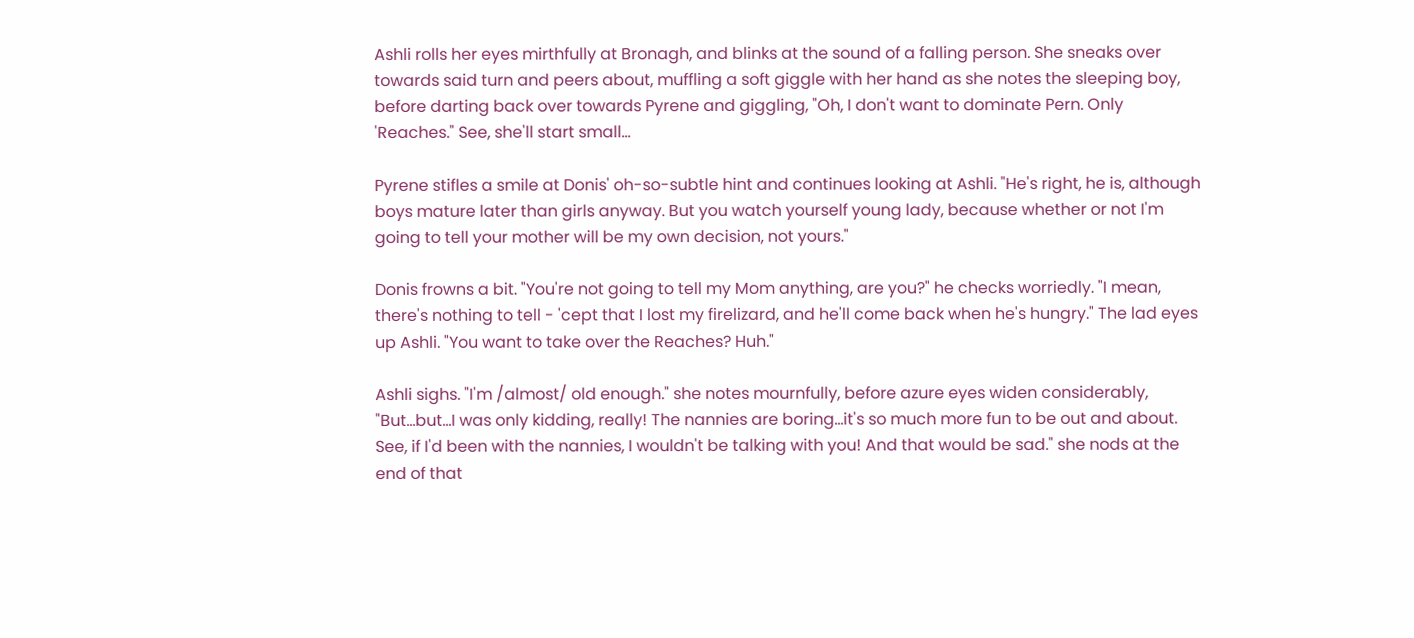Ashli rolls her eyes mirthfully at Bronagh, and blinks at the sound of a falling person. She sneaks over towards said turn and peers about, muffling a soft giggle with her hand as she notes the sleeping boy, before darting back over towards Pyrene and giggling, "Oh, I don't want to dominate Pern. Only 'Reaches." See, she'll start small…

Pyrene stifles a smile at Donis' oh-so-subtle hint and continues looking at Ashli. "He's right, he is, although boys mature later than girls anyway. But you watch yourself young lady, because whether or not I'm going to tell your mother will be my own decision, not yours."

Donis frowns a bit. "You're not going to tell my Mom anything, are you?" he checks worriedly. "I mean, there's nothing to tell - 'cept that I lost my firelizard, and he'll come back when he's hungry." The lad eyes up Ashli. "You want to take over the Reaches? Huh."

Ashli sighs. "I'm /almost/ old enough." she notes mournfully, before azure eyes widen considerably, "But…but…I was only kidding, really! The nannies are boring…it's so much more fun to be out and about. See, if I'd been with the nannies, I wouldn't be talking with you! And that would be sad." she nods at the end of that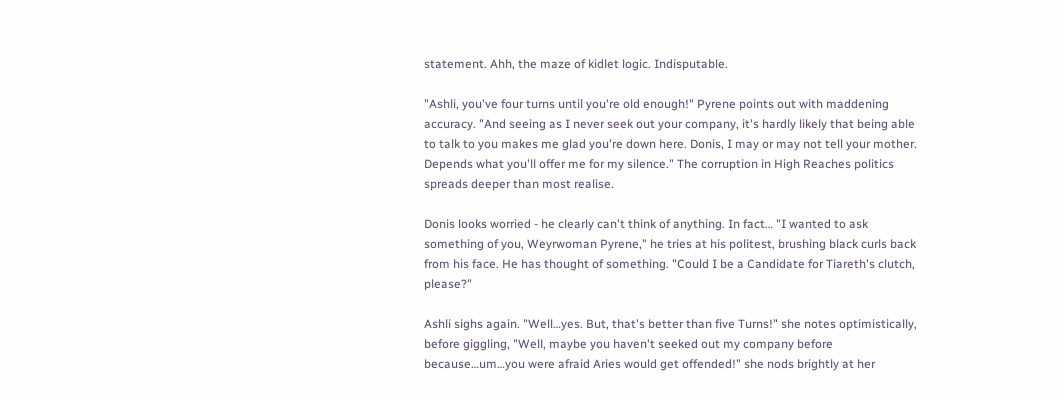statement. Ahh, the maze of kidlet logic. Indisputable.

"Ashli, you've four turns until you're old enough!" Pyrene points out with maddening accuracy. "And seeing as I never seek out your company, it's hardly likely that being able to talk to you makes me glad you're down here. Donis, I may or may not tell your mother. Depends what you'll offer me for my silence." The corruption in High Reaches politics spreads deeper than most realise.

Donis looks worried - he clearly can't think of anything. In fact… "I wanted to ask something of you, Weyrwoman Pyrene," he tries at his politest, brushing black curls back from his face. He has thought of something. "Could I be a Candidate for Tiareth's clutch, please?"

Ashli sighs again. "Well…yes. But, that's better than five Turns!" she notes optimistically, before giggling, "Well, maybe you haven't seeked out my company before because…um…you were afraid Aries would get offended!" she nods brightly at her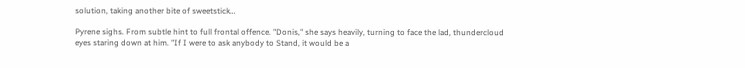solution, taking another bite of sweetstick…

Pyrene sighs. From subtle hint to full frontal offence. "Donis," she says heavily, turning to face the lad, thundercloud eyes staring down at him. "If I were to ask anybody to Stand, it would be a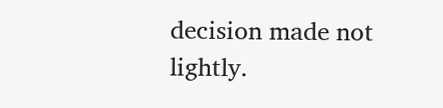decision made not lightly.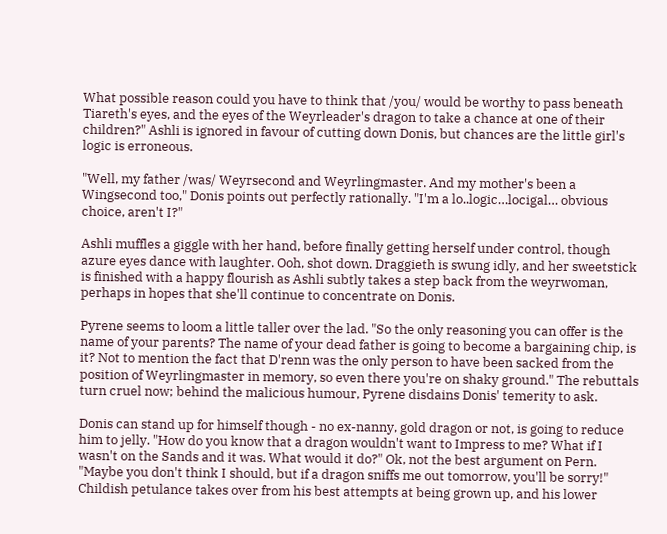What possible reason could you have to think that /you/ would be worthy to pass beneath Tiareth's eyes, and the eyes of the Weyrleader's dragon to take a chance at one of their children?" Ashli is ignored in favour of cutting down Donis, but chances are the little girl's logic is erroneous.

"Well, my father /was/ Weyrsecond and Weyrlingmaster. And my mother's been a Wingsecond too," Donis points out perfectly rationally. "I'm a lo..logic…locigal… obvious choice, aren't I?"

Ashli muffles a giggle with her hand, before finally getting herself under control, though azure eyes dance with laughter. Ooh, shot down. Draggieth is swung idly, and her sweetstick is finished with a happy flourish as Ashli subtly takes a step back from the weyrwoman, perhaps in hopes that she'll continue to concentrate on Donis.

Pyrene seems to loom a little taller over the lad. "So the only reasoning you can offer is the name of your parents? The name of your dead father is going to become a bargaining chip, is it? Not to mention the fact that D'renn was the only person to have been sacked from the position of Weyrlingmaster in memory, so even there you're on shaky ground." The rebuttals turn cruel now; behind the malicious humour, Pyrene disdains Donis' temerity to ask.

Donis can stand up for himself though - no ex-nanny, gold dragon or not, is going to reduce him to jelly. "How do you know that a dragon wouldn't want to Impress to me? What if I wasn't on the Sands and it was. What would it do?" Ok, not the best argument on Pern. "Maybe you don't think I should, but if a dragon sniffs me out tomorrow, you'll be sorry!" Childish petulance takes over from his best attempts at being grown up, and his lower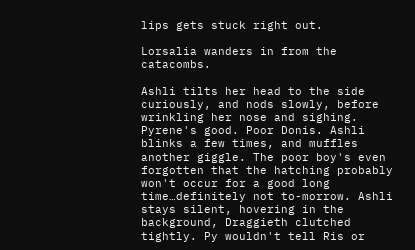lips gets stuck right out.

Lorsalia wanders in from the catacombs.

Ashli tilts her head to the side curiously, and nods slowly, before wrinkling her nose and sighing. Pyrene's good. Poor Donis. Ashli blinks a few times, and muffles another giggle. The poor boy's even forgotten that the hatching probably won't occur for a good long time…definitely not to-morrow. Ashli stays silent, hovering in the background, Draggieth clutched tightly. Py wouldn't tell Ris or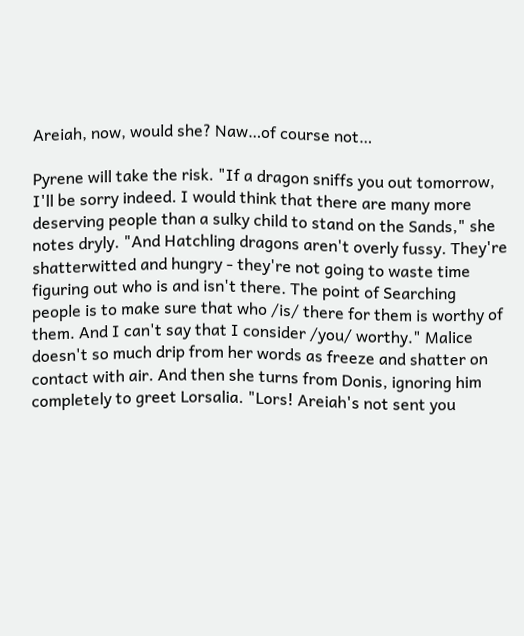Areiah, now, would she? Naw…of course not…

Pyrene will take the risk. "If a dragon sniffs you out tomorrow, I'll be sorry indeed. I would think that there are many more deserving people than a sulky child to stand on the Sands," she notes dryly. "And Hatchling dragons aren't overly fussy. They're shatterwitted and hungry - they're not going to waste time figuring out who is and isn't there. The point of Searching people is to make sure that who /is/ there for them is worthy of them. And I can't say that I consider /you/ worthy." Malice doesn't so much drip from her words as freeze and shatter on contact with air. And then she turns from Donis, ignoring him completely to greet Lorsalia. "Lors! Areiah's not sent you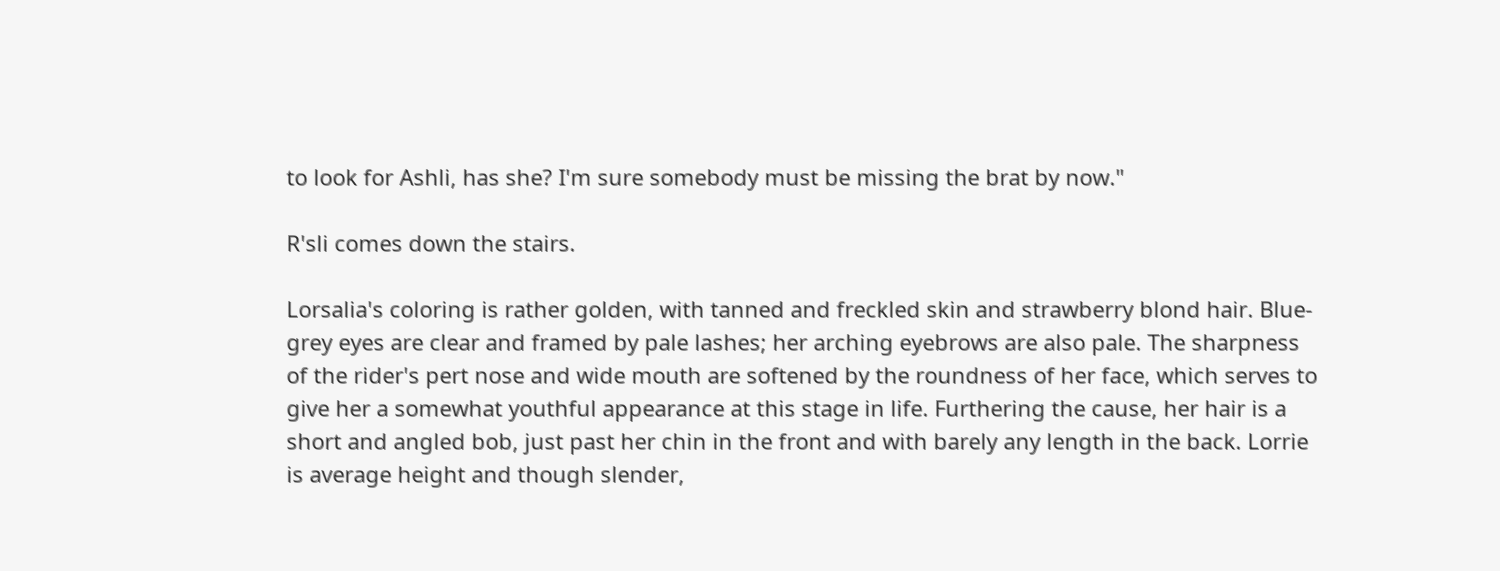to look for Ashli, has she? I'm sure somebody must be missing the brat by now."

R'sli comes down the stairs.

Lorsalia's coloring is rather golden, with tanned and freckled skin and strawberry blond hair. Blue-grey eyes are clear and framed by pale lashes; her arching eyebrows are also pale. The sharpness of the rider's pert nose and wide mouth are softened by the roundness of her face, which serves to give her a somewhat youthful appearance at this stage in life. Furthering the cause, her hair is a short and angled bob, just past her chin in the front and with barely any length in the back. Lorrie is average height and though slender,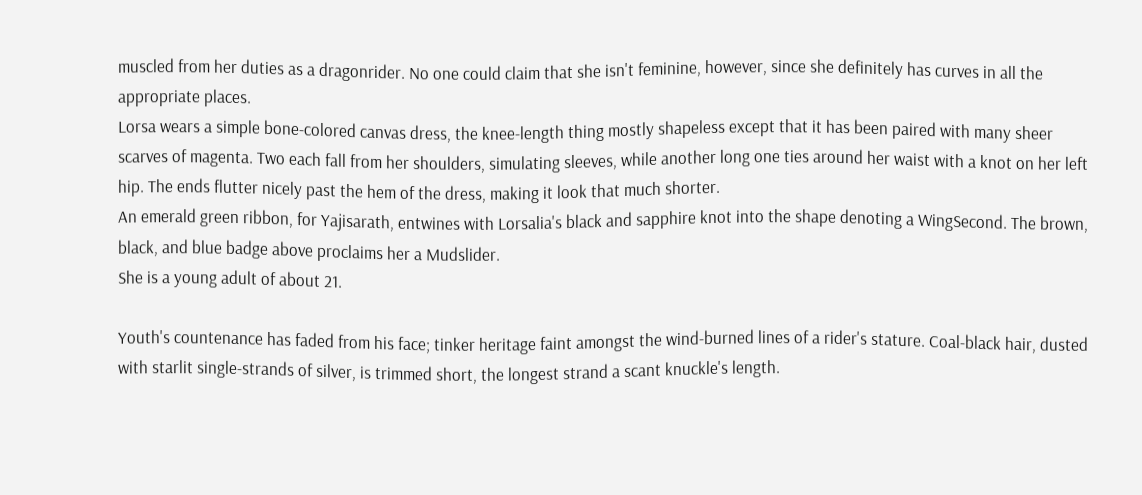muscled from her duties as a dragonrider. No one could claim that she isn't feminine, however, since she definitely has curves in all the appropriate places.
Lorsa wears a simple bone-colored canvas dress, the knee-length thing mostly shapeless except that it has been paired with many sheer scarves of magenta. Two each fall from her shoulders, simulating sleeves, while another long one ties around her waist with a knot on her left hip. The ends flutter nicely past the hem of the dress, making it look that much shorter.
An emerald green ribbon, for Yajisarath, entwines with Lorsalia's black and sapphire knot into the shape denoting a WingSecond. The brown, black, and blue badge above proclaims her a Mudslider.
She is a young adult of about 21.

Youth's countenance has faded from his face; tinker heritage faint amongst the wind-burned lines of a rider's stature. Coal-black hair, dusted with starlit single-strands of silver, is trimmed short, the longest strand a scant knuckle's length.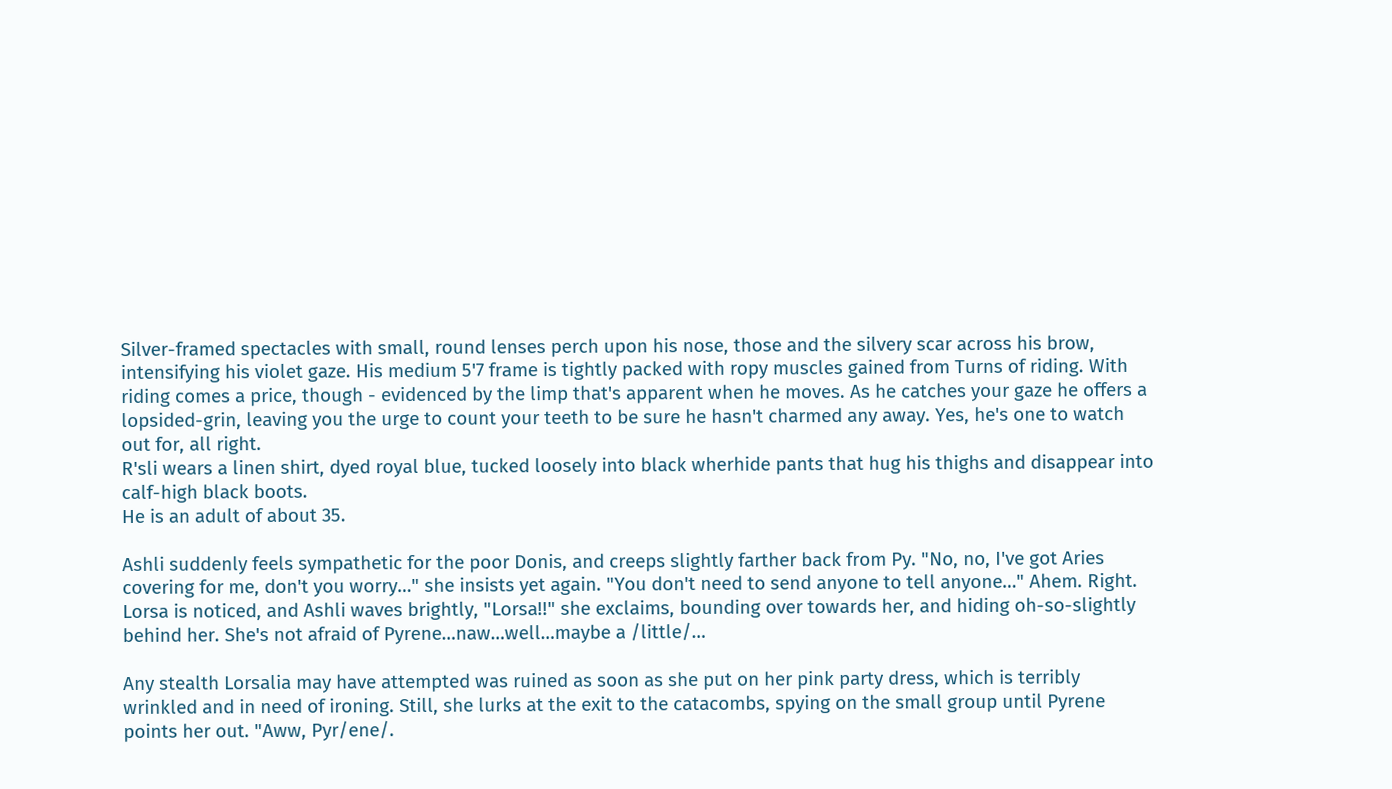Silver-framed spectacles with small, round lenses perch upon his nose, those and the silvery scar across his brow, intensifying his violet gaze. His medium 5'7 frame is tightly packed with ropy muscles gained from Turns of riding. With riding comes a price, though - evidenced by the limp that's apparent when he moves. As he catches your gaze he offers a lopsided-grin, leaving you the urge to count your teeth to be sure he hasn't charmed any away. Yes, he's one to watch out for, all right.
R'sli wears a linen shirt, dyed royal blue, tucked loosely into black wherhide pants that hug his thighs and disappear into calf-high black boots.
He is an adult of about 35.

Ashli suddenly feels sympathetic for the poor Donis, and creeps slightly farther back from Py. "No, no, I've got Aries covering for me, don't you worry…" she insists yet again. "You don't need to send anyone to tell anyone…" Ahem. Right. Lorsa is noticed, and Ashli waves brightly, "Lorsa!!" she exclaims, bounding over towards her, and hiding oh-so-slightly behind her. She's not afraid of Pyrene…naw…well…maybe a /little/…

Any stealth Lorsalia may have attempted was ruined as soon as she put on her pink party dress, which is terribly wrinkled and in need of ironing. Still, she lurks at the exit to the catacombs, spying on the small group until Pyrene points her out. "Aww, Pyr/ene/.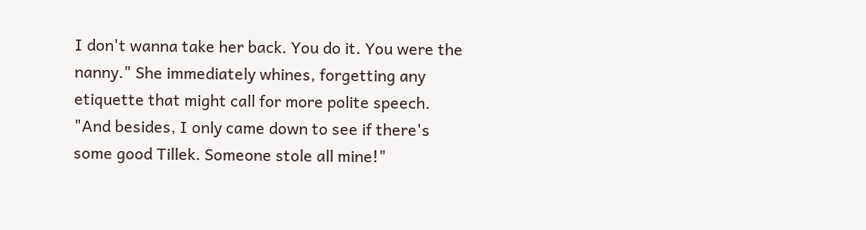I don't wanna take her back. You do it. You were the nanny." She immediately whines, forgetting any etiquette that might call for more polite speech. "And besides, I only came down to see if there's some good Tillek. Someone stole all mine!"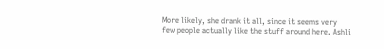More likely, she drank it all, since it seems very few people actually like the stuff around here. Ashli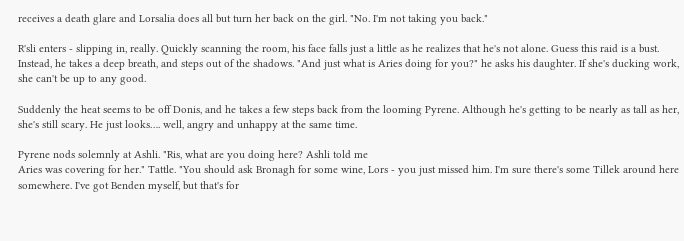receives a death glare and Lorsalia does all but turn her back on the girl. "No. I'm not taking you back."

R'sli enters - slipping in, really. Quickly scanning the room, his face falls just a little as he realizes that he's not alone. Guess this raid is a bust. Instead, he takes a deep breath, and steps out of the shadows. "And just what is Aries doing for you?" he asks his daughter. If she's ducking work, she can't be up to any good.

Suddenly the heat seems to be off Donis, and he takes a few steps back from the looming Pyrene. Although he's getting to be nearly as tall as her, she's still scary. He just looks…. well, angry and unhappy at the same time.

Pyrene nods solemnly at Ashli. "Ris, what are you doing here? Ashli told me
Aries was covering for her." Tattle. "You should ask Bronagh for some wine, Lors - you just missed him. I'm sure there's some Tillek around here somewhere. I've got Benden myself, but that's for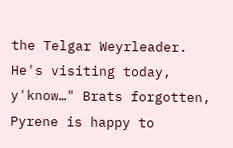the Telgar Weyrleader. He's visiting today, y'know…" Brats forgotten, Pyrene is happy to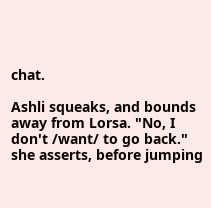chat.

Ashli squeaks, and bounds away from Lorsa. "No, I don't /want/ to go back." she asserts, before jumping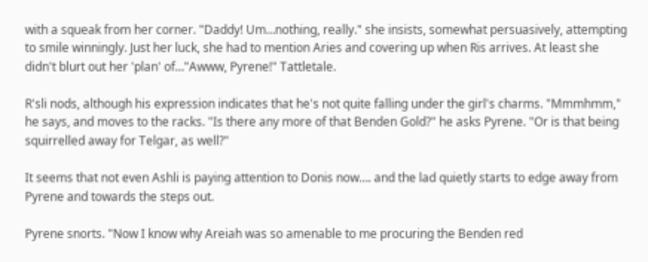with a squeak from her corner. "Daddy! Um…nothing, really." she insists, somewhat persuasively, attempting to smile winningly. Just her luck, she had to mention Aries and covering up when Ris arrives. At least she didn't blurt out her 'plan' of…"Awww, Pyrene!" Tattletale.

R'sli nods, although his expression indicates that he's not quite falling under the girl's charms. "Mmmhmm," he says, and moves to the racks. "Is there any more of that Benden Gold?" he asks Pyrene. "Or is that being squirrelled away for Telgar, as well?"

It seems that not even Ashli is paying attention to Donis now…. and the lad quietly starts to edge away from Pyrene and towards the steps out.

Pyrene snorts. "Now I know why Areiah was so amenable to me procuring the Benden red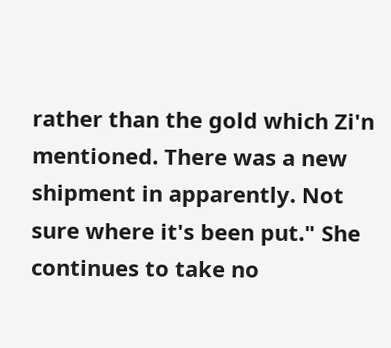rather than the gold which Zi'n mentioned. There was a new shipment in apparently. Not sure where it's been put." She continues to take no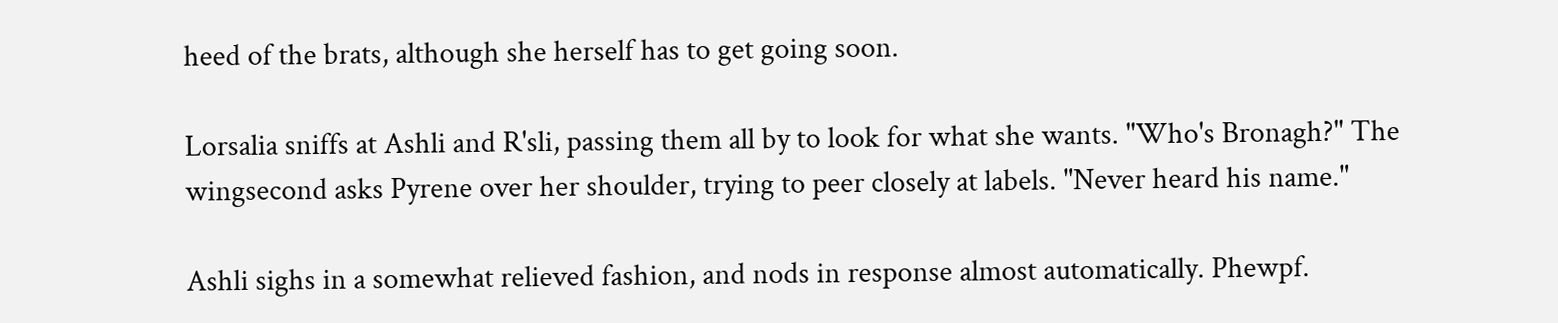heed of the brats, although she herself has to get going soon.

Lorsalia sniffs at Ashli and R'sli, passing them all by to look for what she wants. "Who's Bronagh?" The wingsecond asks Pyrene over her shoulder, trying to peer closely at labels. "Never heard his name."

Ashli sighs in a somewhat relieved fashion, and nods in response almost automatically. Phewpf.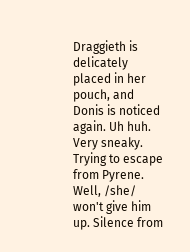Draggieth is delicately placed in her pouch, and Donis is noticed again. Uh huh. Very sneaky. Trying to escape from Pyrene. Well, /she/ won't give him up. Silence from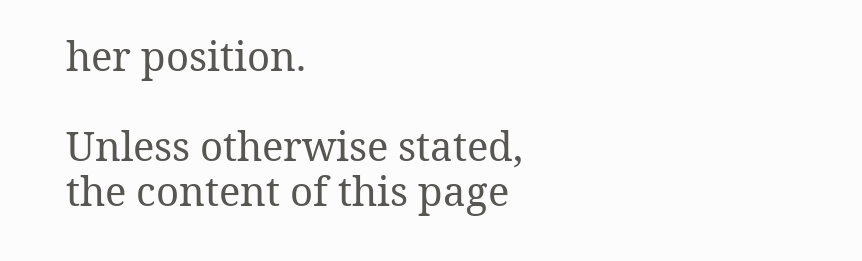her position.

Unless otherwise stated, the content of this page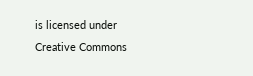is licensed under Creative Commons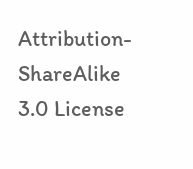Attribution-ShareAlike 3.0 License